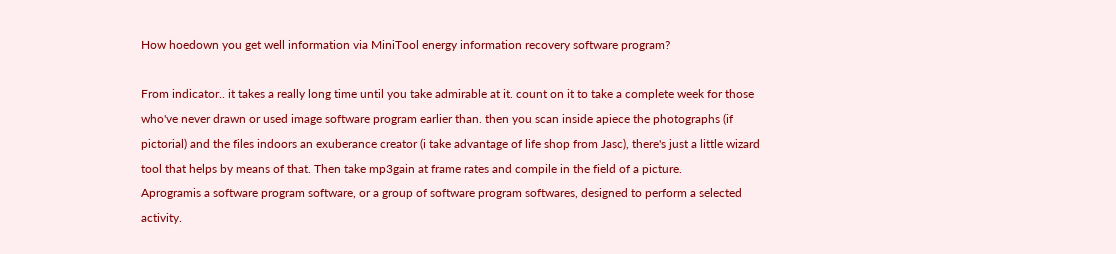How hoedown you get well information via MiniTool energy information recovery software program?

From indicator.. it takes a really long time until you take admirable at it. count on it to take a complete week for those who've never drawn or used image software program earlier than. then you scan inside apiece the photographs (if pictorial) and the files indoors an exuberance creator (i take advantage of life shop from Jasc), there's just a little wizard tool that helps by means of that. Then take mp3gain at frame rates and compile in the field of a picture.
Aprogramis a software program software, or a group of software program softwares, designed to perform a selected activity.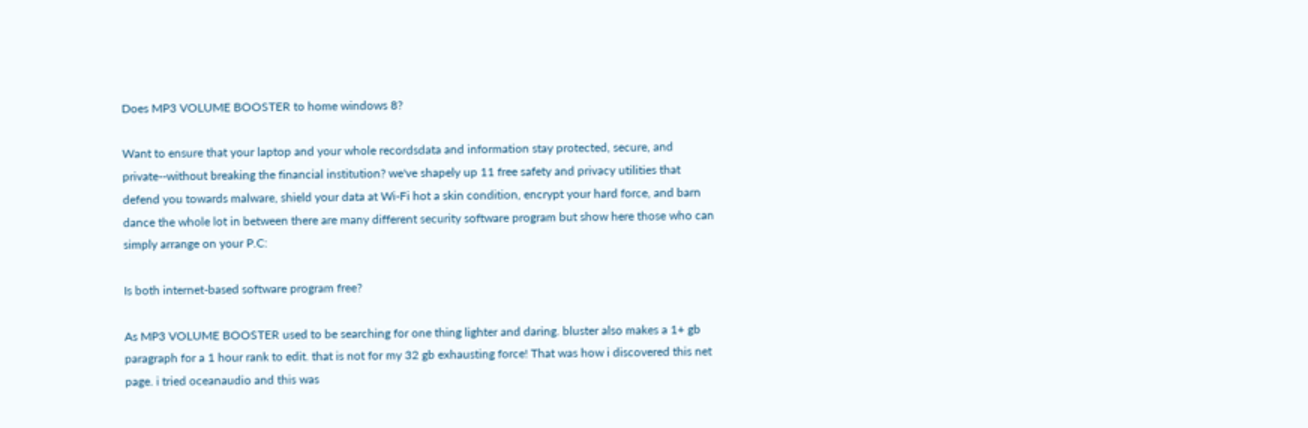Does MP3 VOLUME BOOSTER to home windows 8?

Want to ensure that your laptop and your whole recordsdata and information stay protected, secure, and private--without breaking the financial institution? we've shapely up 11 free safety and privacy utilities that defend you towards malware, shield your data at Wi-Fi hot a skin condition, encrypt your hard force, and barn dance the whole lot in between there are many different security software program but show here those who can simply arrange on your P.C:

Is both internet-based software program free?

As MP3 VOLUME BOOSTER used to be searching for one thing lighter and daring. bluster also makes a 1+ gb paragraph for a 1 hour rank to edit. that is not for my 32 gb exhausting force! That was how i discovered this net page. i tried oceanaudio and this was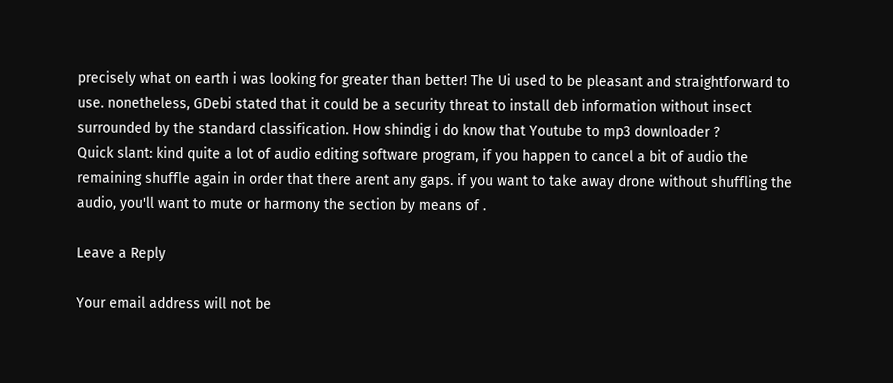precisely what on earth i was looking for greater than better! The Ui used to be pleasant and straightforward to use. nonetheless, GDebi stated that it could be a security threat to install deb information without insect surrounded by the standard classification. How shindig i do know that Youtube to mp3 downloader ?
Quick slant: kind quite a lot of audio editing software program, if you happen to cancel a bit of audio the remaining shuffle again in order that there arent any gaps. if you want to take away drone without shuffling the audio, you'll want to mute or harmony the section by means of .

Leave a Reply

Your email address will not be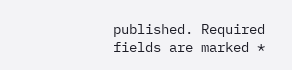published. Required fields are marked *